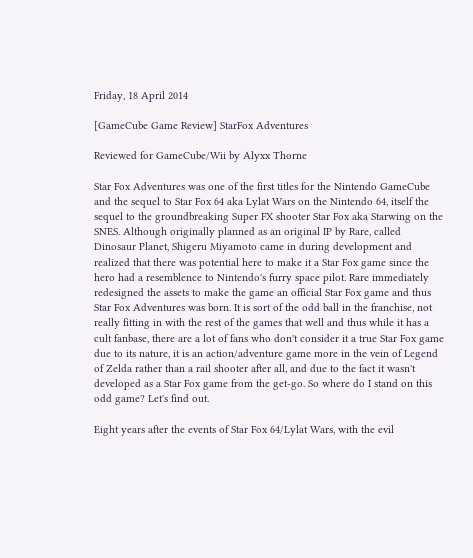Friday, 18 April 2014

[GameCube Game Review] StarFox Adventures

Reviewed for GameCube/Wii by Alyxx Thorne

Star Fox Adventures was one of the first titles for the Nintendo GameCube and the sequel to Star Fox 64 aka Lylat Wars on the Nintendo 64, itself the sequel to the groundbreaking Super FX shooter Star Fox aka Starwing on the SNES. Although originally planned as an original IP by Rare, called Dinosaur Planet, Shigeru Miyamoto came in during development and realized that there was potential here to make it a Star Fox game since the hero had a resemblence to Nintendo's furry space pilot. Rare immediately redesigned the assets to make the game an official Star Fox game and thus Star Fox Adventures was born. It is sort of the odd ball in the franchise, not really fitting in with the rest of the games that well and thus while it has a cult fanbase, there are a lot of fans who don't consider it a true Star Fox game due to its nature, it is an action/adventure game more in the vein of Legend of Zelda rather than a rail shooter after all, and due to the fact it wasn't developed as a Star Fox game from the get-go. So where do I stand on this odd game? Let's find out.

Eight years after the events of Star Fox 64/Lylat Wars, with the evil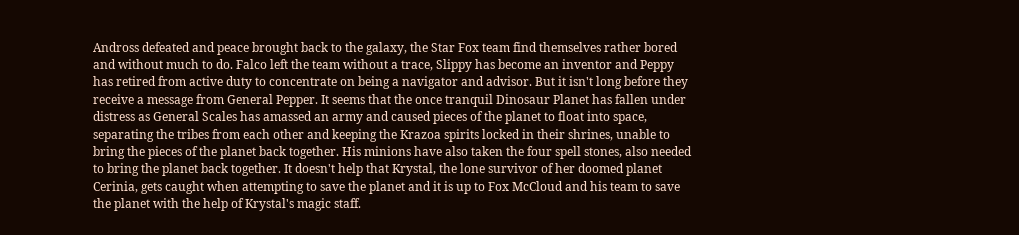Andross defeated and peace brought back to the galaxy, the Star Fox team find themselves rather bored and without much to do. Falco left the team without a trace, Slippy has become an inventor and Peppy has retired from active duty to concentrate on being a navigator and advisor. But it isn't long before they receive a message from General Pepper. It seems that the once tranquil Dinosaur Planet has fallen under distress as General Scales has amassed an army and caused pieces of the planet to float into space, separating the tribes from each other and keeping the Krazoa spirits locked in their shrines, unable to bring the pieces of the planet back together. His minions have also taken the four spell stones, also needed to bring the planet back together. It doesn't help that Krystal, the lone survivor of her doomed planet Cerinia, gets caught when attempting to save the planet and it is up to Fox McCloud and his team to save the planet with the help of Krystal's magic staff.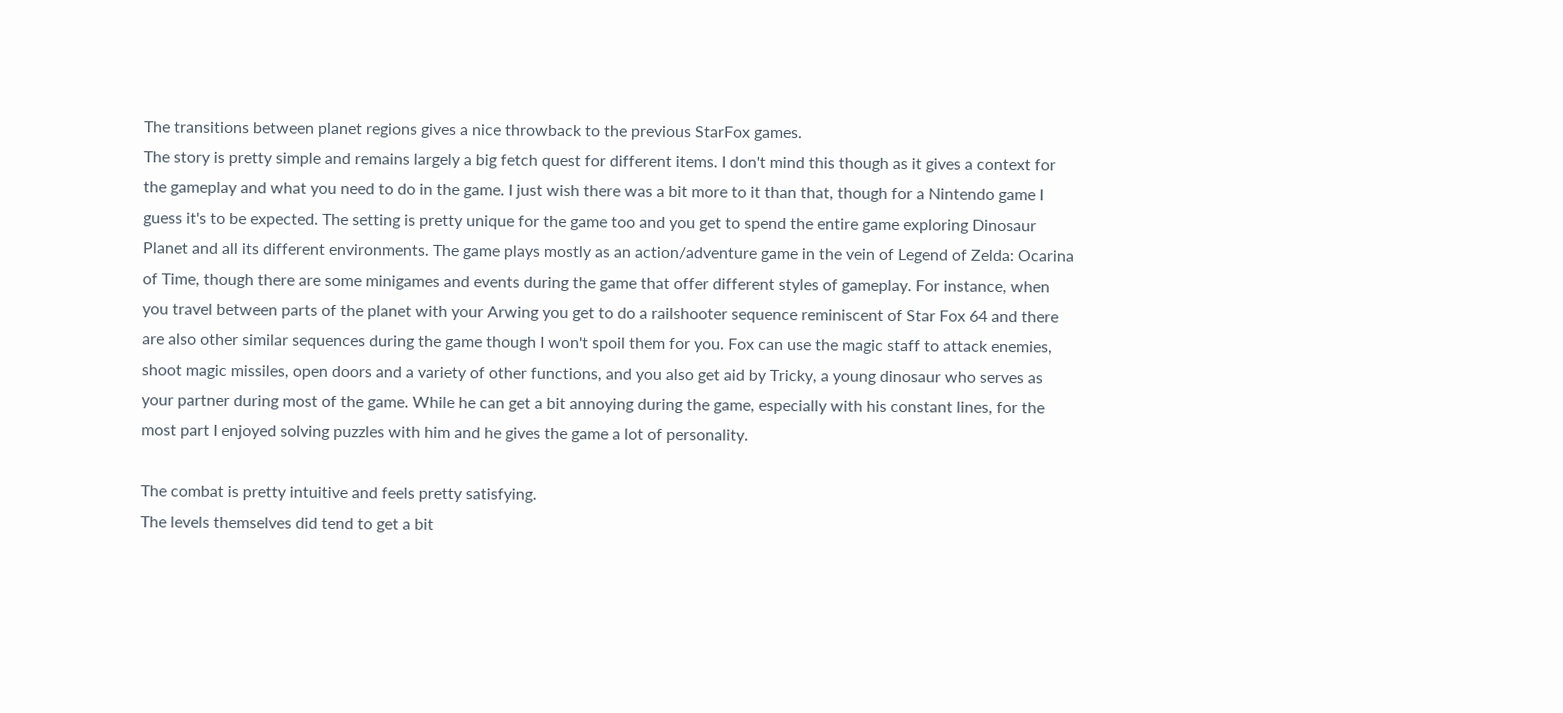The transitions between planet regions gives a nice throwback to the previous StarFox games.
The story is pretty simple and remains largely a big fetch quest for different items. I don't mind this though as it gives a context for the gameplay and what you need to do in the game. I just wish there was a bit more to it than that, though for a Nintendo game I guess it's to be expected. The setting is pretty unique for the game too and you get to spend the entire game exploring Dinosaur Planet and all its different environments. The game plays mostly as an action/adventure game in the vein of Legend of Zelda: Ocarina of Time, though there are some minigames and events during the game that offer different styles of gameplay. For instance, when you travel between parts of the planet with your Arwing you get to do a railshooter sequence reminiscent of Star Fox 64 and there are also other similar sequences during the game though I won't spoil them for you. Fox can use the magic staff to attack enemies, shoot magic missiles, open doors and a variety of other functions, and you also get aid by Tricky, a young dinosaur who serves as your partner during most of the game. While he can get a bit annoying during the game, especially with his constant lines, for the most part I enjoyed solving puzzles with him and he gives the game a lot of personality.

The combat is pretty intuitive and feels pretty satisfying.
The levels themselves did tend to get a bit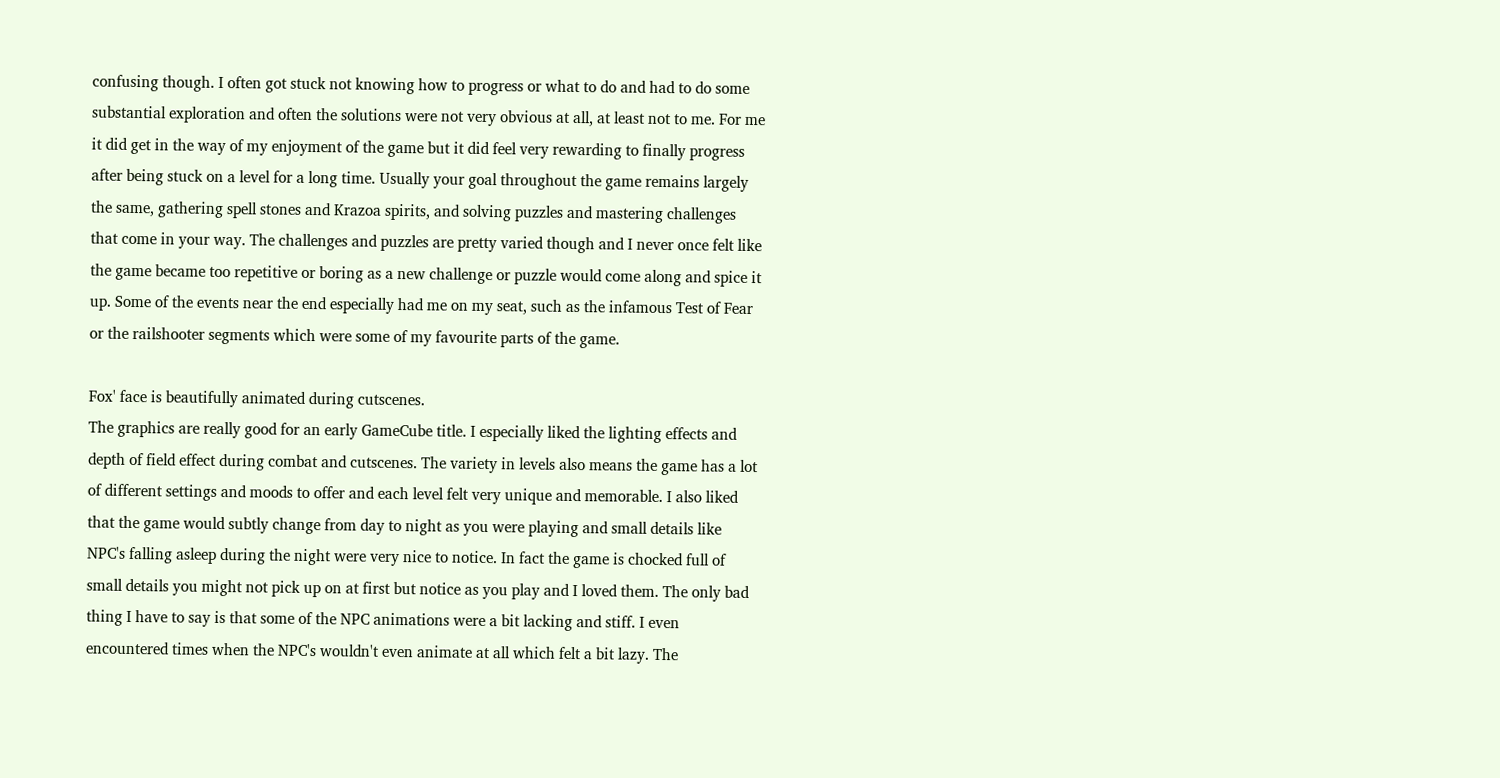confusing though. I often got stuck not knowing how to progress or what to do and had to do some substantial exploration and often the solutions were not very obvious at all, at least not to me. For me it did get in the way of my enjoyment of the game but it did feel very rewarding to finally progress after being stuck on a level for a long time. Usually your goal throughout the game remains largely the same, gathering spell stones and Krazoa spirits, and solving puzzles and mastering challenges that come in your way. The challenges and puzzles are pretty varied though and I never once felt like the game became too repetitive or boring as a new challenge or puzzle would come along and spice it up. Some of the events near the end especially had me on my seat, such as the infamous Test of Fear or the railshooter segments which were some of my favourite parts of the game.

Fox' face is beautifully animated during cutscenes.
The graphics are really good for an early GameCube title. I especially liked the lighting effects and depth of field effect during combat and cutscenes. The variety in levels also means the game has a lot of different settings and moods to offer and each level felt very unique and memorable. I also liked that the game would subtly change from day to night as you were playing and small details like NPC's falling asleep during the night were very nice to notice. In fact the game is chocked full of small details you might not pick up on at first but notice as you play and I loved them. The only bad thing I have to say is that some of the NPC animations were a bit lacking and stiff. I even encountered times when the NPC's wouldn't even animate at all which felt a bit lazy. The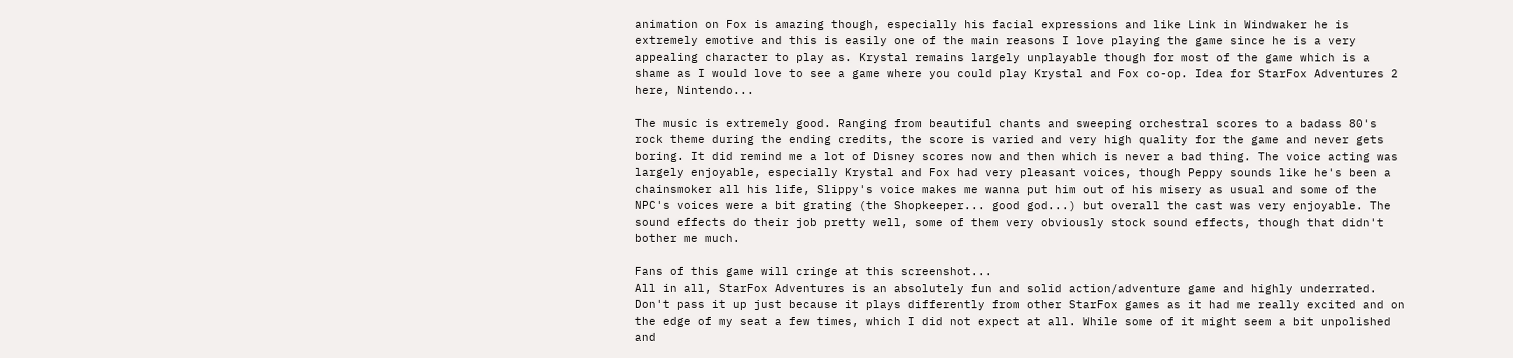animation on Fox is amazing though, especially his facial expressions and like Link in Windwaker he is extremely emotive and this is easily one of the main reasons I love playing the game since he is a very appealing character to play as. Krystal remains largely unplayable though for most of the game which is a shame as I would love to see a game where you could play Krystal and Fox co-op. Idea for StarFox Adventures 2 here, Nintendo...

The music is extremely good. Ranging from beautiful chants and sweeping orchestral scores to a badass 80's rock theme during the ending credits, the score is varied and very high quality for the game and never gets boring. It did remind me a lot of Disney scores now and then which is never a bad thing. The voice acting was largely enjoyable, especially Krystal and Fox had very pleasant voices, though Peppy sounds like he's been a chainsmoker all his life, Slippy's voice makes me wanna put him out of his misery as usual and some of the NPC's voices were a bit grating (the Shopkeeper... good god...) but overall the cast was very enjoyable. The sound effects do their job pretty well, some of them very obviously stock sound effects, though that didn't bother me much.

Fans of this game will cringe at this screenshot...
All in all, StarFox Adventures is an absolutely fun and solid action/adventure game and highly underrated. Don't pass it up just because it plays differently from other StarFox games as it had me really excited and on the edge of my seat a few times, which I did not expect at all. While some of it might seem a bit unpolished and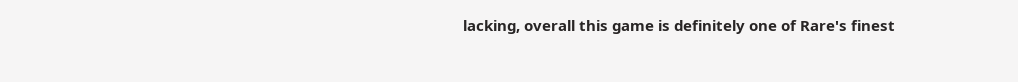lacking, overall this game is definitely one of Rare's finest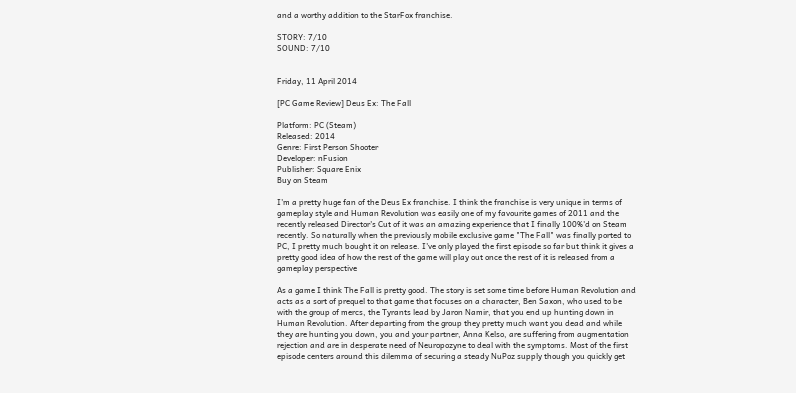and a worthy addition to the StarFox franchise.

STORY: 7/10
SOUND: 7/10


Friday, 11 April 2014

[PC Game Review] Deus Ex: The Fall

Platform: PC (Steam)
Released: 2014
Genre: First Person Shooter
Developer: nFusion
Publisher: Square Enix
Buy on Steam

I'm a pretty huge fan of the Deus Ex franchise. I think the franchise is very unique in terms of gameplay style and Human Revolution was easily one of my favourite games of 2011 and the recently released Director's Cut of it was an amazing experience that I finally 100%'d on Steam recently. So naturally when the previously mobile exclusive game "The Fall" was finally ported to PC, I pretty much bought it on release. I've only played the first episode so far but think it gives a pretty good idea of how the rest of the game will play out once the rest of it is released from a gameplay perspective

As a game I think The Fall is pretty good. The story is set some time before Human Revolution and acts as a sort of prequel to that game that focuses on a character, Ben Saxon, who used to be with the group of mercs, the Tyrants lead by Jaron Namir, that you end up hunting down in Human Revolution. After departing from the group they pretty much want you dead and while they are hunting you down, you and your partner, Anna Kelso, are suffering from augmentation rejection and are in desperate need of Neuropozyne to deal with the symptoms. Most of the first episode centers around this dilemma of securing a steady NuPoz supply though you quickly get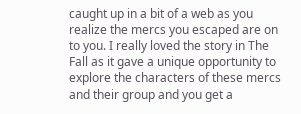caught up in a bit of a web as you realize the mercs you escaped are on to you. I really loved the story in The Fall as it gave a unique opportunity to explore the characters of these mercs and their group and you get a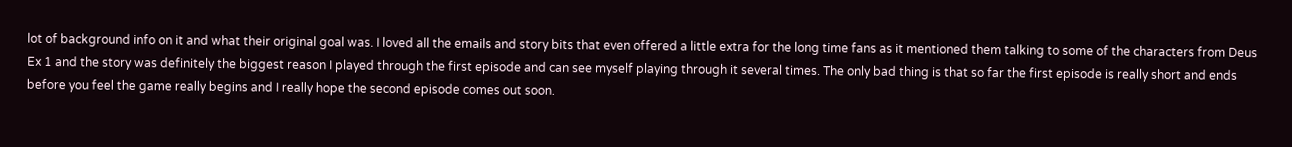lot of background info on it and what their original goal was. I loved all the emails and story bits that even offered a little extra for the long time fans as it mentioned them talking to some of the characters from Deus Ex 1 and the story was definitely the biggest reason I played through the first episode and can see myself playing through it several times. The only bad thing is that so far the first episode is really short and ends before you feel the game really begins and I really hope the second episode comes out soon.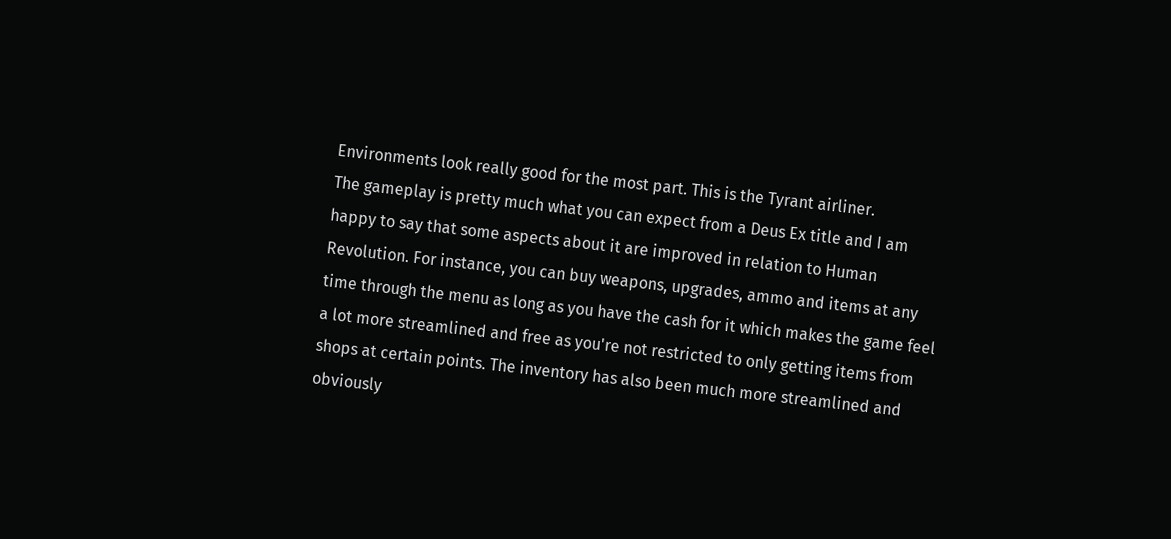Environments look really good for the most part. This is the Tyrant airliner.
The gameplay is pretty much what you can expect from a Deus Ex title and I am happy to say that some aspects about it are improved in relation to Human Revolution. For instance, you can buy weapons, upgrades, ammo and items at any time through the menu as long as you have the cash for it which makes the game feel a lot more streamlined and free as you're not restricted to only getting items from shops at certain points. The inventory has also been much more streamlined and obviously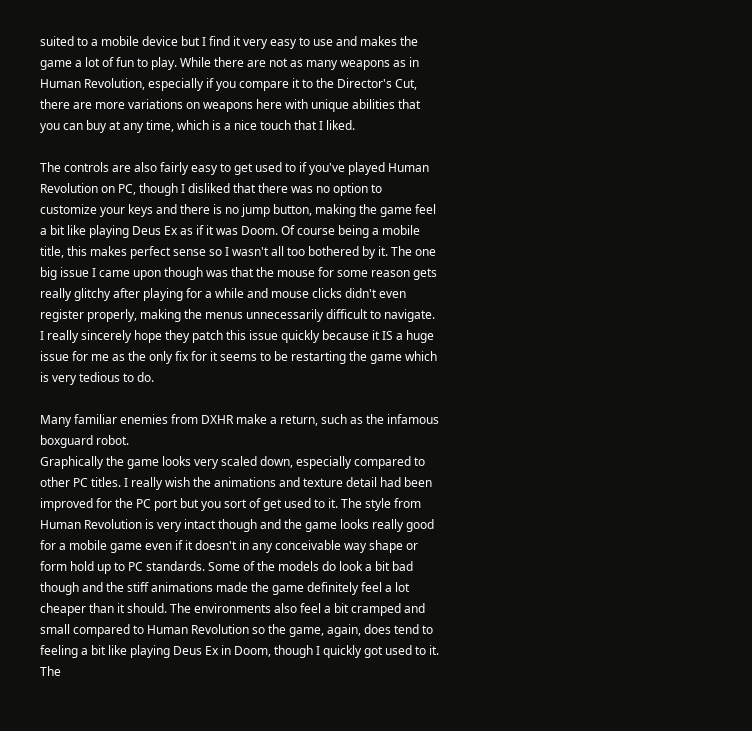suited to a mobile device but I find it very easy to use and makes the game a lot of fun to play. While there are not as many weapons as in Human Revolution, especially if you compare it to the Director's Cut, there are more variations on weapons here with unique abilities that you can buy at any time, which is a nice touch that I liked.

The controls are also fairly easy to get used to if you've played Human Revolution on PC, though I disliked that there was no option to customize your keys and there is no jump button, making the game feel a bit like playing Deus Ex as if it was Doom. Of course being a mobile title, this makes perfect sense so I wasn't all too bothered by it. The one big issue I came upon though was that the mouse for some reason gets really glitchy after playing for a while and mouse clicks didn't even register properly, making the menus unnecessarily difficult to navigate. I really sincerely hope they patch this issue quickly because it IS a huge issue for me as the only fix for it seems to be restarting the game which is very tedious to do.

Many familiar enemies from DXHR make a return, such as the infamous boxguard robot.
Graphically the game looks very scaled down, especially compared to other PC titles. I really wish the animations and texture detail had been improved for the PC port but you sort of get used to it. The style from Human Revolution is very intact though and the game looks really good for a mobile game even if it doesn't in any conceivable way shape or form hold up to PC standards. Some of the models do look a bit bad though and the stiff animations made the game definitely feel a lot cheaper than it should. The environments also feel a bit cramped and small compared to Human Revolution so the game, again, does tend to feeling a bit like playing Deus Ex in Doom, though I quickly got used to it. The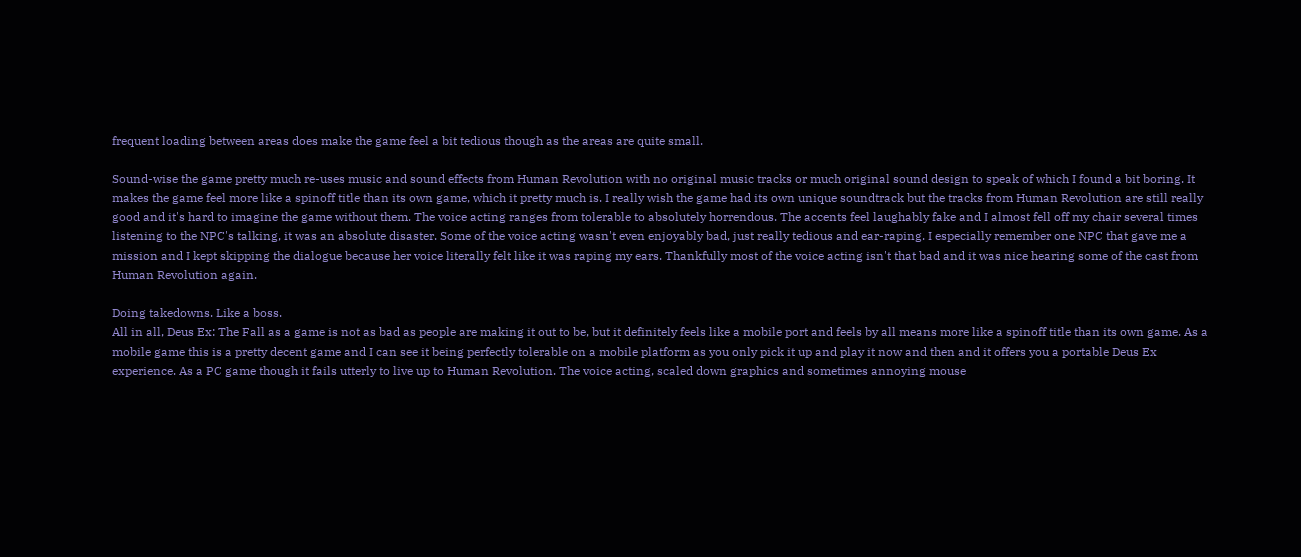frequent loading between areas does make the game feel a bit tedious though as the areas are quite small.

Sound-wise the game pretty much re-uses music and sound effects from Human Revolution with no original music tracks or much original sound design to speak of which I found a bit boring. It makes the game feel more like a spinoff title than its own game, which it pretty much is. I really wish the game had its own unique soundtrack but the tracks from Human Revolution are still really good and it's hard to imagine the game without them. The voice acting ranges from tolerable to absolutely horrendous. The accents feel laughably fake and I almost fell off my chair several times listening to the NPC's talking, it was an absolute disaster. Some of the voice acting wasn't even enjoyably bad, just really tedious and ear-raping. I especially remember one NPC that gave me a mission and I kept skipping the dialogue because her voice literally felt like it was raping my ears. Thankfully most of the voice acting isn't that bad and it was nice hearing some of the cast from Human Revolution again.

Doing takedowns. Like a boss.
All in all, Deus Ex: The Fall as a game is not as bad as people are making it out to be, but it definitely feels like a mobile port and feels by all means more like a spinoff title than its own game. As a mobile game this is a pretty decent game and I can see it being perfectly tolerable on a mobile platform as you only pick it up and play it now and then and it offers you a portable Deus Ex experience. As a PC game though it fails utterly to live up to Human Revolution. The voice acting, scaled down graphics and sometimes annoying mouse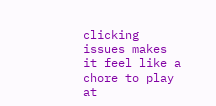clicking issues makes it feel like a chore to play at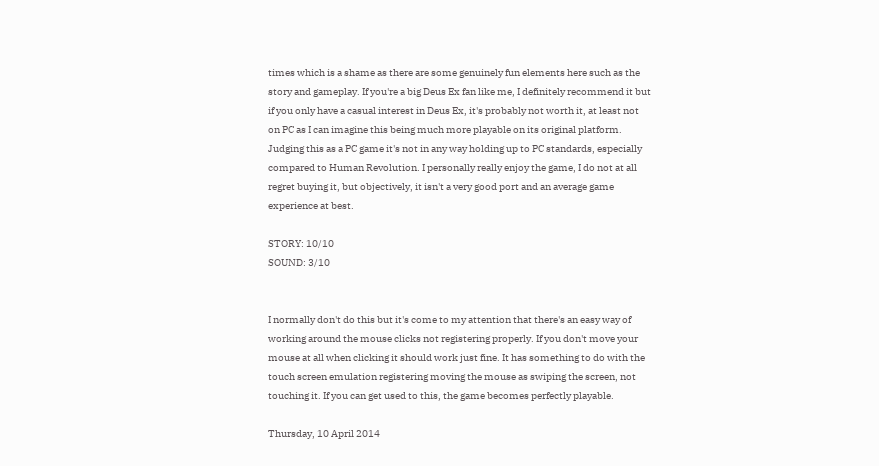times which is a shame as there are some genuinely fun elements here such as the story and gameplay. If you're a big Deus Ex fan like me, I definitely recommend it but if you only have a casual interest in Deus Ex, it's probably not worth it, at least not on PC as I can imagine this being much more playable on its original platform. Judging this as a PC game it's not in any way holding up to PC standards, especially compared to Human Revolution. I personally really enjoy the game, I do not at all regret buying it, but objectively, it isn't a very good port and an average game experience at best.

STORY: 10/10
SOUND: 3/10


I normally don't do this but it's come to my attention that there's an easy way of working around the mouse clicks not registering properly. If you don't move your mouse at all when clicking it should work just fine. It has something to do with the touch screen emulation registering moving the mouse as swiping the screen, not touching it. If you can get used to this, the game becomes perfectly playable.

Thursday, 10 April 2014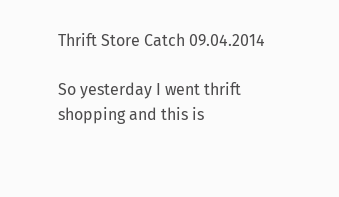Thrift Store Catch 09.04.2014

So yesterday I went thrift shopping and this is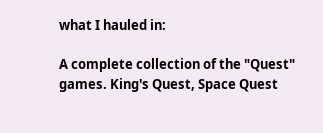what I hauled in:

A complete collection of the "Quest" games. King's Quest, Space Quest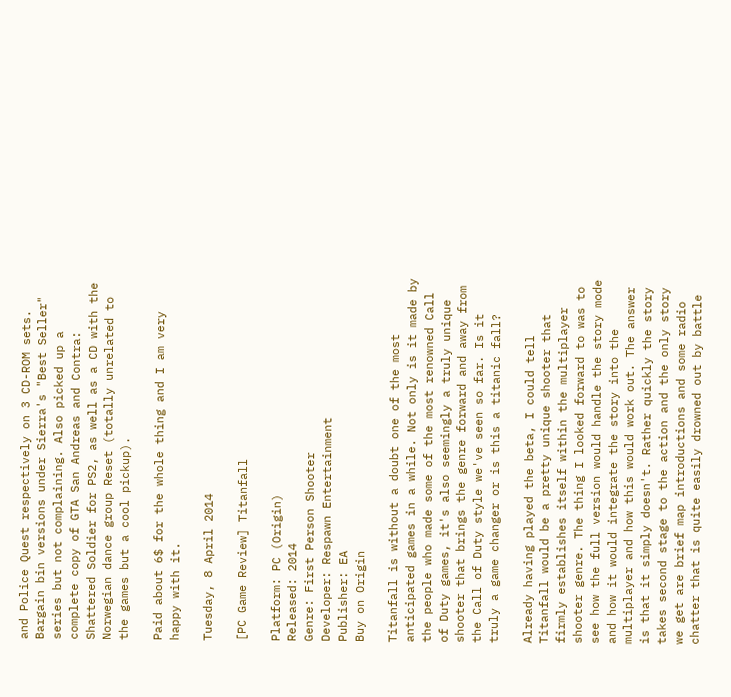and Police Quest respectively on 3 CD-ROM sets. Bargain bin versions under Sierra's "Best Seller" series but not complaining. Also picked up a complete copy of GTA San Andreas and Contra: Shattered Soldier for PS2, as well as a CD with the Norwegian dance group Reset (totally unrelated to the games but a cool pickup).

Paid about 6$ for the whole thing and I am very happy with it.

Tuesday, 8 April 2014

[PC Game Review] Titanfall

Platform: PC (Origin)
Released: 2014
Genre: First Person Shooter
Developer: Respawn Entertainment
Publisher: EA
Buy on Origin

Titanfall is without a doubt one of the most anticipated games in a while. Not only is it made by the people who made some of the most renowned Call of Duty games, it's also seemingly a truly unique shooter that brings the genre forward and away from the Call of Duty style we've seen so far. Is it truly a game changer or is this a titanic fall?

Already having played the beta, I could tell Titanfall would be a pretty unique shooter that firmly establishes itself within the multiplayer shooter genre. The thing I looked forward to was to see how the full version would handle the story mode and how it would integrate the story into the multiplayer and how this would work out. The answer is that it simply doesn't. Rather quickly the story takes second stage to the action and the only story we get are brief map introductions and some radio chatter that is quite easily drowned out by battle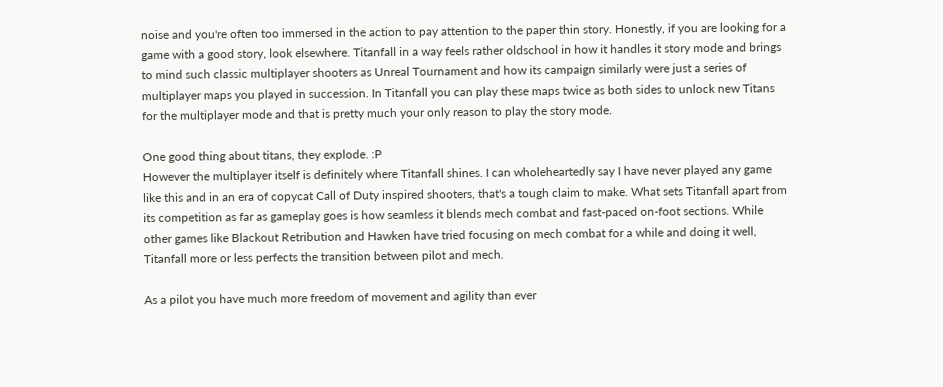noise and you're often too immersed in the action to pay attention to the paper thin story. Honestly, if you are looking for a game with a good story, look elsewhere. Titanfall in a way feels rather oldschool in how it handles it story mode and brings to mind such classic multiplayer shooters as Unreal Tournament and how its campaign similarly were just a series of multiplayer maps you played in succession. In Titanfall you can play these maps twice as both sides to unlock new Titans for the multiplayer mode and that is pretty much your only reason to play the story mode.

One good thing about titans, they explode. :P
However the multiplayer itself is definitely where Titanfall shines. I can wholeheartedly say I have never played any game like this and in an era of copycat Call of Duty inspired shooters, that's a tough claim to make. What sets Titanfall apart from its competition as far as gameplay goes is how seamless it blends mech combat and fast-paced on-foot sections. While other games like Blackout Retribution and Hawken have tried focusing on mech combat for a while and doing it well, Titanfall more or less perfects the transition between pilot and mech.

As a pilot you have much more freedom of movement and agility than ever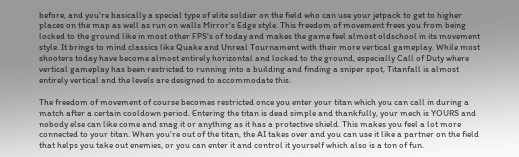before, and you're basically a special type of elite soldier on the field who can use your jetpack to get to higher places on the map as well as run on walls Mirror's Edge style. This freedom of movement frees you from being locked to the ground like in most other FPS's of today and makes the game feel almost oldschool in its movement style. It brings to mind classics like Quake and Unreal Tournament with their more vertical gameplay. While most shooters today have become almost entirely horizontal and locked to the ground, especially Call of Duty where vertical gameplay has been restricted to running into a building and finding a sniper spot, Titanfall is almost entirely vertical and the levels are designed to accommodate this.

The freedom of movement of course becomes restricted once you enter your titan which you can call in during a match after a certain cooldown period. Entering the titan is dead simple and thankfully, your mech is YOURS and nobody else can like come and snag it or anything as it has a protective shield. This makes you feel a lot more connected to your titan. When you're out of the titan, the AI takes over and you can use it like a partner on the field that helps you take out enemies, or you can enter it and control it yourself which also is a ton of fun.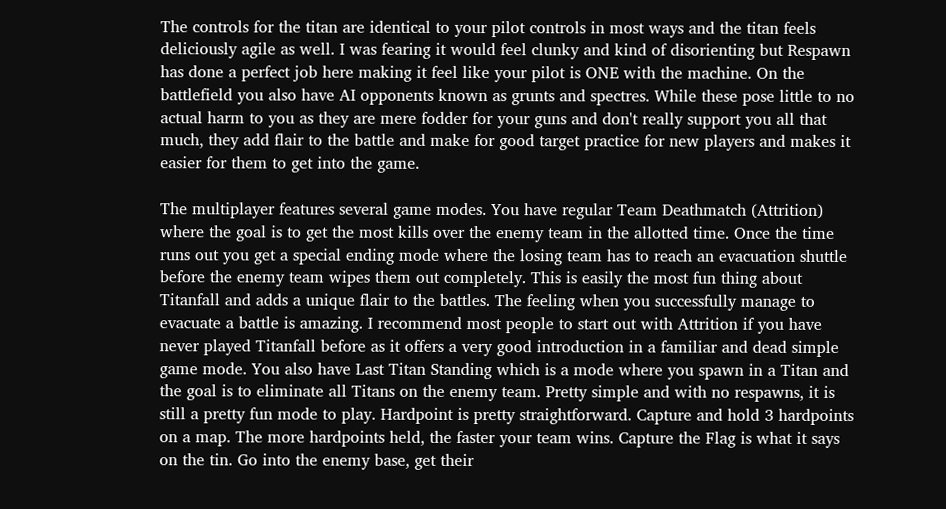The controls for the titan are identical to your pilot controls in most ways and the titan feels deliciously agile as well. I was fearing it would feel clunky and kind of disorienting but Respawn has done a perfect job here making it feel like your pilot is ONE with the machine. On the battlefield you also have AI opponents known as grunts and spectres. While these pose little to no actual harm to you as they are mere fodder for your guns and don't really support you all that much, they add flair to the battle and make for good target practice for new players and makes it easier for them to get into the game.

The multiplayer features several game modes. You have regular Team Deathmatch (Attrition) where the goal is to get the most kills over the enemy team in the allotted time. Once the time runs out you get a special ending mode where the losing team has to reach an evacuation shuttle before the enemy team wipes them out completely. This is easily the most fun thing about Titanfall and adds a unique flair to the battles. The feeling when you successfully manage to evacuate a battle is amazing. I recommend most people to start out with Attrition if you have never played Titanfall before as it offers a very good introduction in a familiar and dead simple game mode. You also have Last Titan Standing which is a mode where you spawn in a Titan and the goal is to eliminate all Titans on the enemy team. Pretty simple and with no respawns, it is still a pretty fun mode to play. Hardpoint is pretty straightforward. Capture and hold 3 hardpoints on a map. The more hardpoints held, the faster your team wins. Capture the Flag is what it says on the tin. Go into the enemy base, get their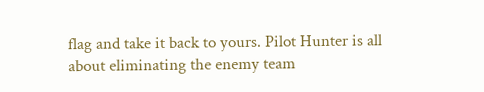flag and take it back to yours. Pilot Hunter is all about eliminating the enemy team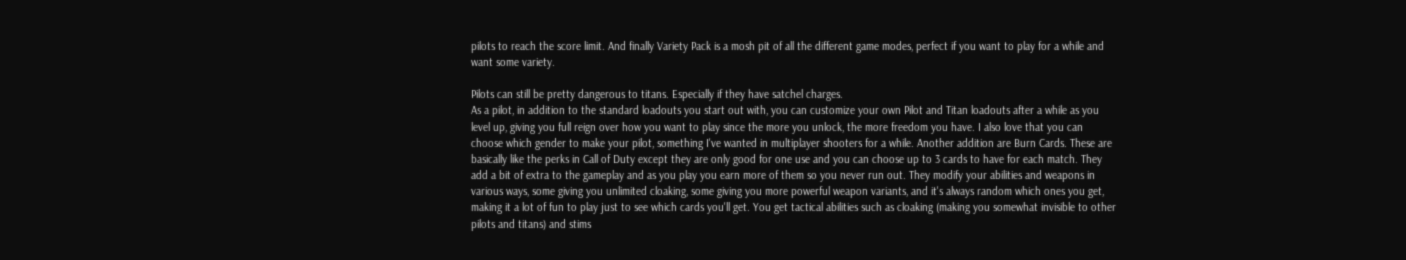pilots to reach the score limit. And finally Variety Pack is a mosh pit of all the different game modes, perfect if you want to play for a while and want some variety.

Pilots can still be pretty dangerous to titans. Especially if they have satchel charges.
As a pilot, in addition to the standard loadouts you start out with, you can customize your own Pilot and Titan loadouts after a while as you level up, giving you full reign over how you want to play since the more you unlock, the more freedom you have. I also love that you can choose which gender to make your pilot, something I've wanted in multiplayer shooters for a while. Another addition are Burn Cards. These are basically like the perks in Call of Duty except they are only good for one use and you can choose up to 3 cards to have for each match. They add a bit of extra to the gameplay and as you play you earn more of them so you never run out. They modify your abilities and weapons in various ways, some giving you unlimited cloaking, some giving you more powerful weapon variants, and it's always random which ones you get, making it a lot of fun to play just to see which cards you'll get. You get tactical abilities such as cloaking (making you somewhat invisible to other pilots and titans) and stims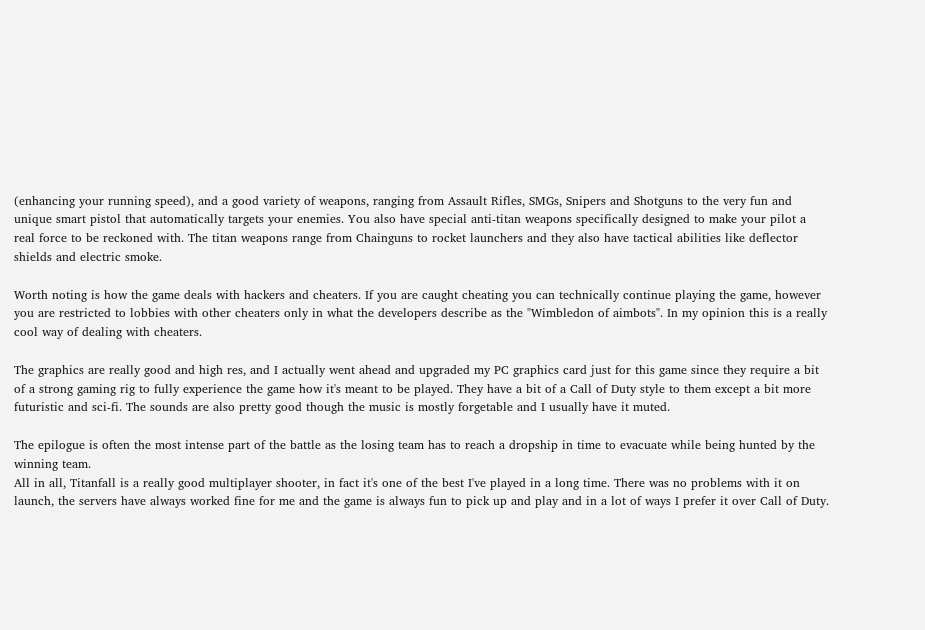(enhancing your running speed), and a good variety of weapons, ranging from Assault Rifles, SMGs, Snipers and Shotguns to the very fun and unique smart pistol that automatically targets your enemies. You also have special anti-titan weapons specifically designed to make your pilot a real force to be reckoned with. The titan weapons range from Chainguns to rocket launchers and they also have tactical abilities like deflector shields and electric smoke.

Worth noting is how the game deals with hackers and cheaters. If you are caught cheating you can technically continue playing the game, however you are restricted to lobbies with other cheaters only in what the developers describe as the "Wimbledon of aimbots". In my opinion this is a really cool way of dealing with cheaters.

The graphics are really good and high res, and I actually went ahead and upgraded my PC graphics card just for this game since they require a bit of a strong gaming rig to fully experience the game how it's meant to be played. They have a bit of a Call of Duty style to them except a bit more futuristic and sci-fi. The sounds are also pretty good though the music is mostly forgetable and I usually have it muted.

The epilogue is often the most intense part of the battle as the losing team has to reach a dropship in time to evacuate while being hunted by the winning team.
All in all, Titanfall is a really good multiplayer shooter, in fact it's one of the best I've played in a long time. There was no problems with it on launch, the servers have always worked fine for me and the game is always fun to pick up and play and in a lot of ways I prefer it over Call of Duty.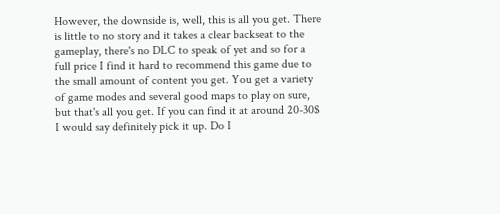However, the downside is, well, this is all you get. There is little to no story and it takes a clear backseat to the gameplay, there's no DLC to speak of yet and so for a full price I find it hard to recommend this game due to the small amount of content you get. You get a variety of game modes and several good maps to play on sure, but that's all you get. If you can find it at around 20-30$ I would say definitely pick it up. Do I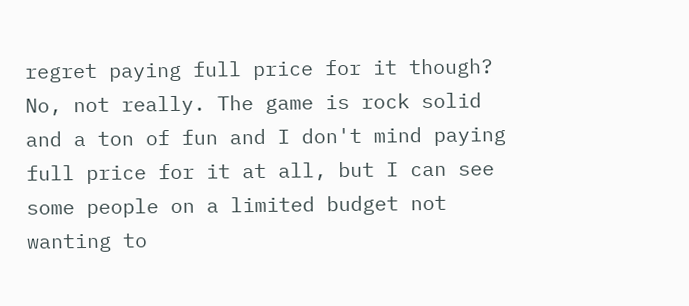regret paying full price for it though? No, not really. The game is rock solid and a ton of fun and I don't mind paying full price for it at all, but I can see some people on a limited budget not wanting to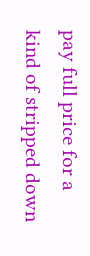pay full price for a kind of stripped down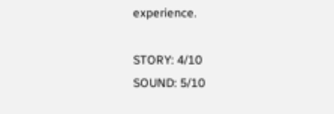experience.

STORY: 4/10
SOUND: 5/10